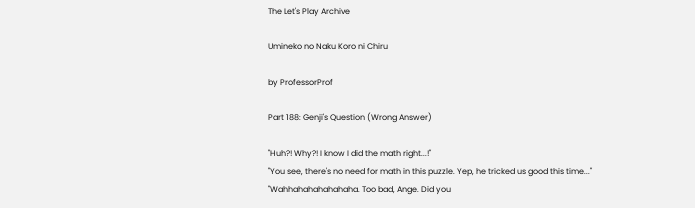The Let's Play Archive

Umineko no Naku Koro ni Chiru

by ProfessorProf

Part 188: Genji's Question (Wrong Answer)

"Huh?! Why?! I know I did the math right...!"
"You see, there's no need for math in this puzzle. Yep, he tricked us good this time..."
"Wahhahahahahahaha. Too bad, Ange. Did you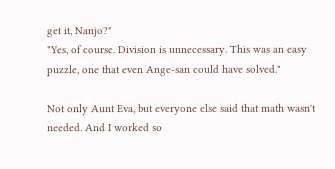get it, Nanjo?"
"Yes, of course. Division is unnecessary. This was an easy puzzle, one that even Ange-san could have solved."

Not only Aunt Eva, but everyone else said that math wasn't needed. And I worked so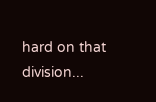hard on that division...